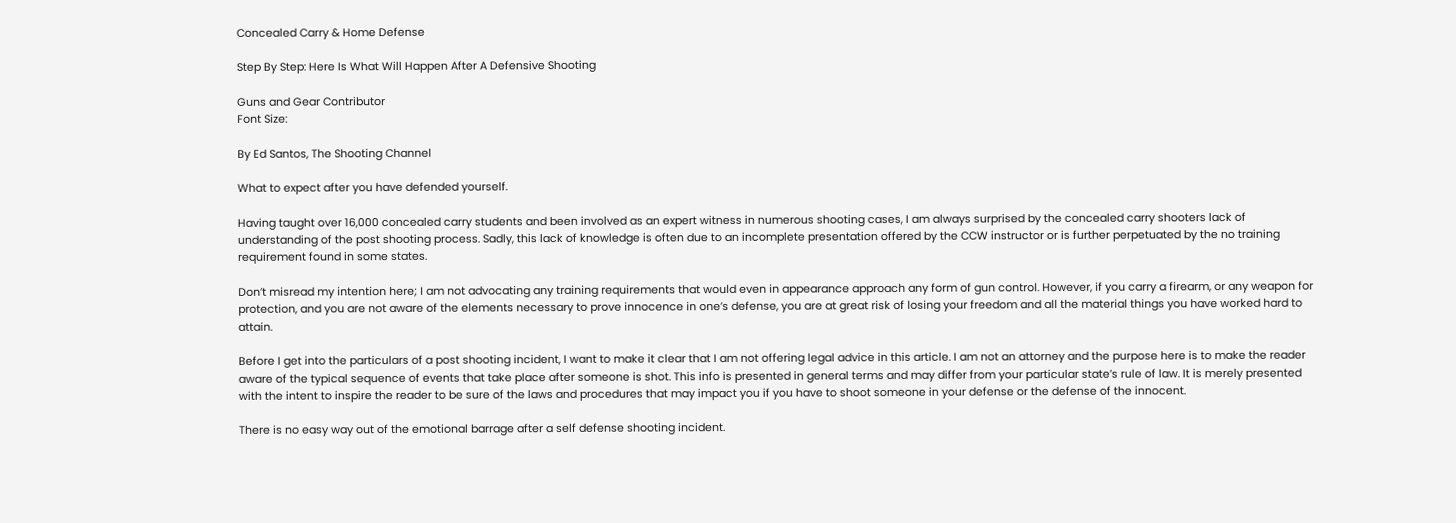Concealed Carry & Home Defense

Step By Step: Here Is What Will Happen After A Defensive Shooting

Guns and Gear Contributor
Font Size:

By Ed Santos, The Shooting Channel

What to expect after you have defended yourself.

Having taught over 16,000 concealed carry students and been involved as an expert witness in numerous shooting cases, I am always surprised by the concealed carry shooters lack of understanding of the post shooting process. Sadly, this lack of knowledge is often due to an incomplete presentation offered by the CCW instructor or is further perpetuated by the no training requirement found in some states.

Don’t misread my intention here; I am not advocating any training requirements that would even in appearance approach any form of gun control. However, if you carry a firearm, or any weapon for protection, and you are not aware of the elements necessary to prove innocence in one’s defense, you are at great risk of losing your freedom and all the material things you have worked hard to attain.

Before I get into the particulars of a post shooting incident, I want to make it clear that I am not offering legal advice in this article. I am not an attorney and the purpose here is to make the reader aware of the typical sequence of events that take place after someone is shot. This info is presented in general terms and may differ from your particular state’s rule of law. It is merely presented with the intent to inspire the reader to be sure of the laws and procedures that may impact you if you have to shoot someone in your defense or the defense of the innocent.

There is no easy way out of the emotional barrage after a self defense shooting incident.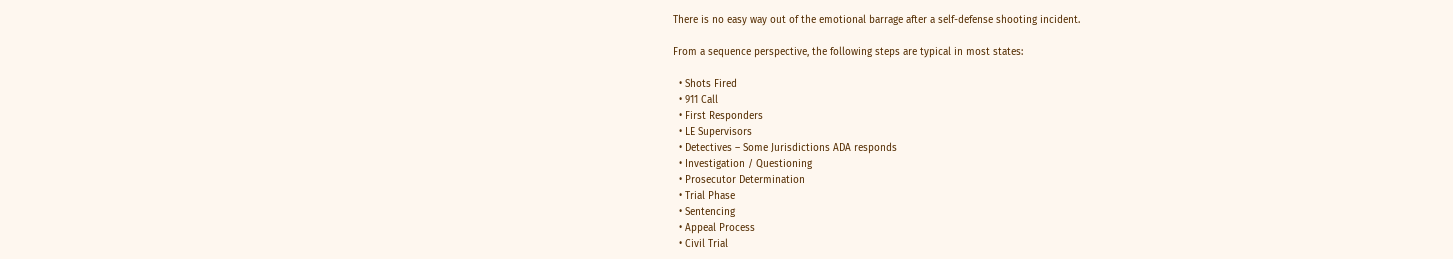There is no easy way out of the emotional barrage after a self-defense shooting incident.

From a sequence perspective, the following steps are typical in most states:

  • Shots Fired
  • 911 Call
  • First Responders
  • LE Supervisors
  • Detectives – Some Jurisdictions ADA responds
  • Investigation / Questioning
  • Prosecutor Determination
  • Trial Phase
  • Sentencing
  • Appeal Process
  • Civil Trial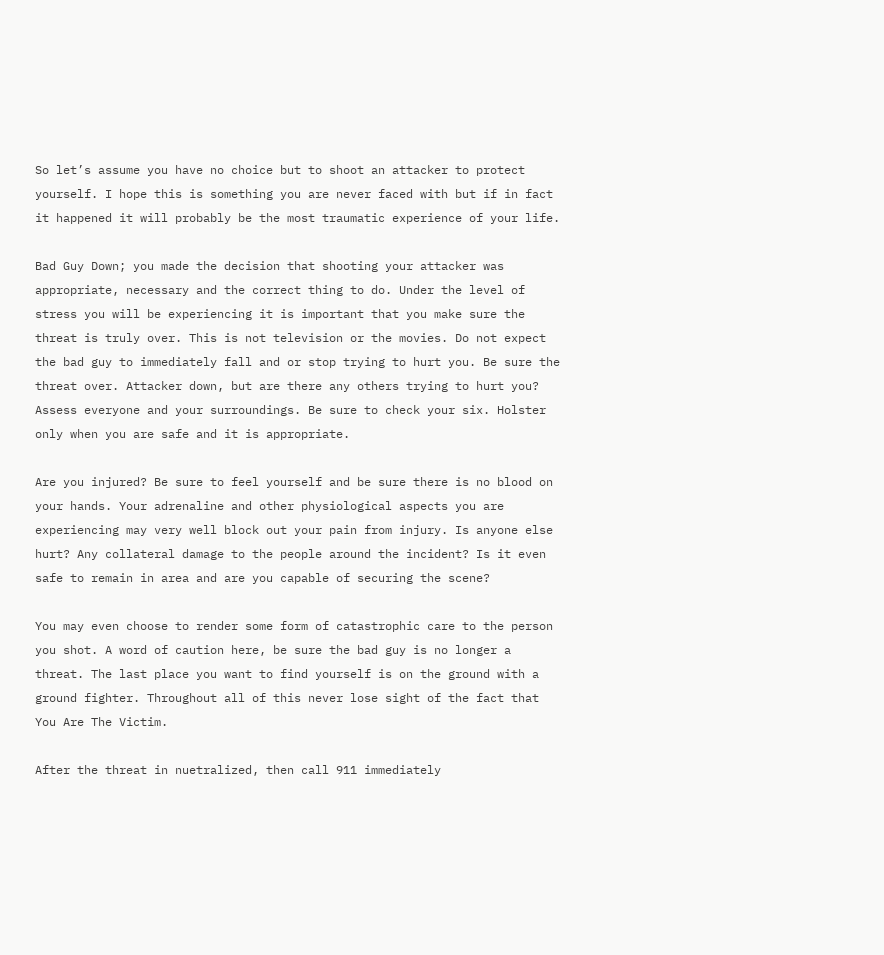So let’s assume you have no choice but to shoot an attacker to protect yourself. I hope this is something you are never faced with but if in fact it happened it will probably be the most traumatic experience of your life.

Bad Guy Down; you made the decision that shooting your attacker was appropriate, necessary and the correct thing to do. Under the level of stress you will be experiencing it is important that you make sure the threat is truly over. This is not television or the movies. Do not expect the bad guy to immediately fall and or stop trying to hurt you. Be sure the threat over. Attacker down, but are there any others trying to hurt you? Assess everyone and your surroundings. Be sure to check your six. Holster only when you are safe and it is appropriate.

Are you injured? Be sure to feel yourself and be sure there is no blood on your hands. Your adrenaline and other physiological aspects you are experiencing may very well block out your pain from injury. Is anyone else hurt? Any collateral damage to the people around the incident? Is it even safe to remain in area and are you capable of securing the scene?

You may even choose to render some form of catastrophic care to the person you shot. A word of caution here, be sure the bad guy is no longer a threat. The last place you want to find yourself is on the ground with a ground fighter. Throughout all of this never lose sight of the fact that You Are The Victim.

After the threat in nuetralized, then call 911 immediately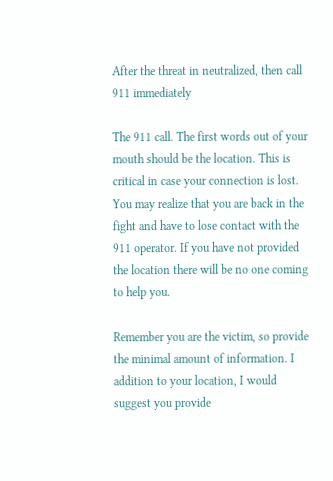After the threat in neutralized, then call 911 immediately

The 911 call. The first words out of your mouth should be the location. This is critical in case your connection is lost. You may realize that you are back in the fight and have to lose contact with the 911 operator. If you have not provided the location there will be no one coming to help you.

Remember you are the victim, so provide the minimal amount of information. I addition to your location, I would suggest you provide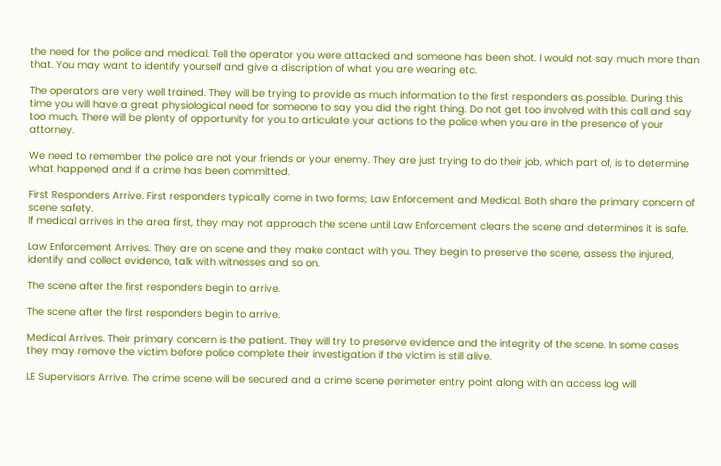the need for the police and medical. Tell the operator you were attacked and someone has been shot. I would not say much more than that. You may want to identify yourself and give a discription of what you are wearing etc.

The operators are very well trained. They will be trying to provide as much information to the first responders as possible. During this time you will have a great physiological need for someone to say you did the right thing. Do not get too involved with this call and say too much. There will be plenty of opportunity for you to articulate your actions to the police when you are in the presence of your attorney.

We need to remember the police are not your friends or your enemy. They are just trying to do their job, which part of, is to determine what happened and if a crime has been committed.

First Responders Arrive. First responders typically come in two forms; Law Enforcement and Medical. Both share the primary concern of scene safety.
If medical arrives in the area first, they may not approach the scene until Law Enforcement clears the scene and determines it is safe.

Law Enforcement Arrives. They are on scene and they make contact with you. They begin to preserve the scene, assess the injured, identify and collect evidence, talk with witnesses and so on.

The scene after the first responders begin to arrive.

The scene after the first responders begin to arrive.

Medical Arrives. Their primary concern is the patient. They will try to preserve evidence and the integrity of the scene. In some cases they may remove the victim before police complete their investigation if the victim is still alive.

LE Supervisors Arrive. The crime scene will be secured and a crime scene perimeter entry point along with an access log will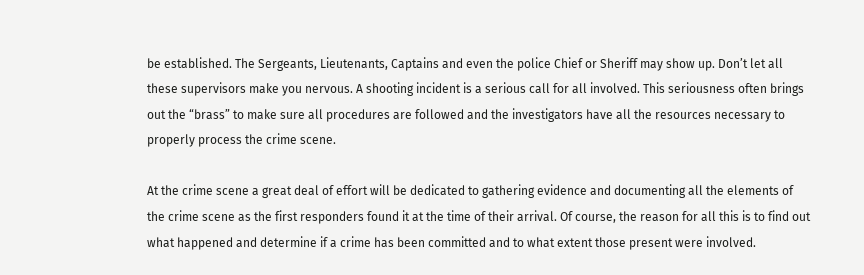be established. The Sergeants, Lieutenants, Captains and even the police Chief or Sheriff may show up. Don’t let all these supervisors make you nervous. A shooting incident is a serious call for all involved. This seriousness often brings out the “brass” to make sure all procedures are followed and the investigators have all the resources necessary to properly process the crime scene.

At the crime scene a great deal of effort will be dedicated to gathering evidence and documenting all the elements of the crime scene as the first responders found it at the time of their arrival. Of course, the reason for all this is to find out what happened and determine if a crime has been committed and to what extent those present were involved.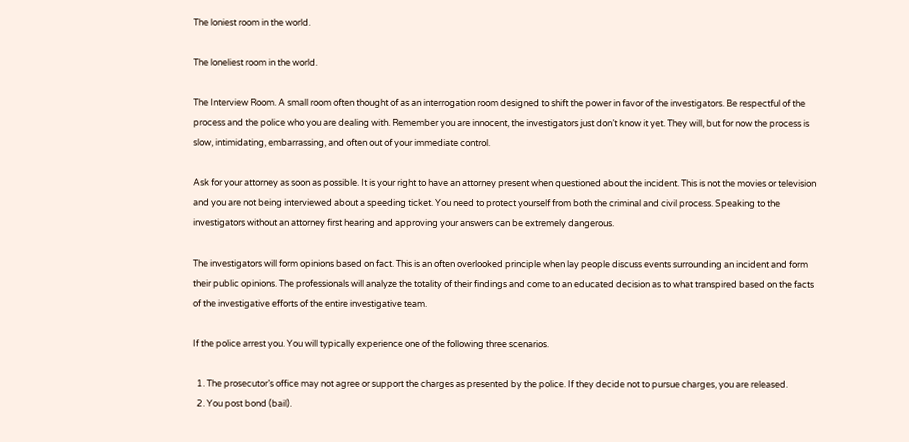The loniest room in the world.

The loneliest room in the world.

The Interview Room. A small room often thought of as an interrogation room designed to shift the power in favor of the investigators. Be respectful of the process and the police who you are dealing with. Remember you are innocent, the investigators just don’t know it yet. They will, but for now the process is slow, intimidating, embarrassing, and often out of your immediate control.

Ask for your attorney as soon as possible. It is your right to have an attorney present when questioned about the incident. This is not the movies or television and you are not being interviewed about a speeding ticket. You need to protect yourself from both the criminal and civil process. Speaking to the investigators without an attorney first hearing and approving your answers can be extremely dangerous.

The investigators will form opinions based on fact. This is an often overlooked principle when lay people discuss events surrounding an incident and form their public opinions. The professionals will analyze the totality of their findings and come to an educated decision as to what transpired based on the facts of the investigative efforts of the entire investigative team.

If the police arrest you. You will typically experience one of the following three scenarios.

  1. The prosecutor’s office may not agree or support the charges as presented by the police. If they decide not to pursue charges, you are released.
  2. You post bond (bail).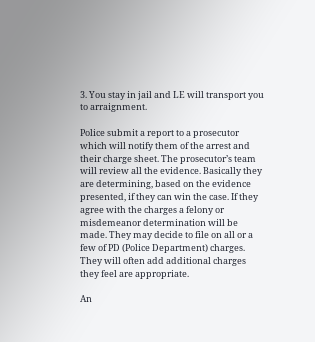3. You stay in jail and LE will transport you to arraignment.

Police submit a report to a prosecutor which will notify them of the arrest and their charge sheet. The prosecutor’s team will review all the evidence. Basically they are determining, based on the evidence presented, if they can win the case. If they agree with the charges a felony or misdemeanor determination will be made. They may decide to file on all or a few of PD (Police Department) charges. They will often add additional charges they feel are appropriate.

An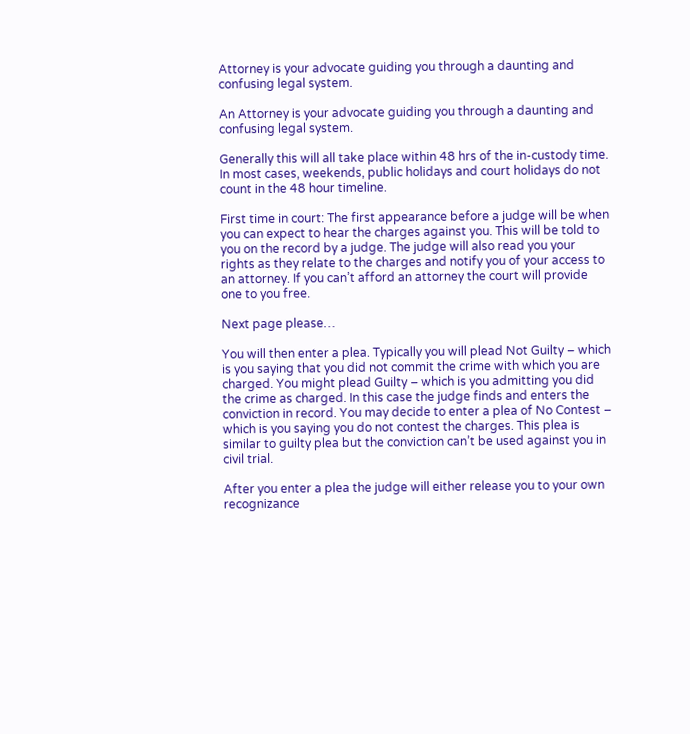Attorney is your advocate guiding you through a daunting and confusing legal system.

An Attorney is your advocate guiding you through a daunting and confusing legal system.

Generally this will all take place within 48 hrs of the in-custody time. In most cases, weekends, public holidays and court holidays do not count in the 48 hour timeline.

First time in court: The first appearance before a judge will be when you can expect to hear the charges against you. This will be told to you on the record by a judge. The judge will also read you your rights as they relate to the charges and notify you of your access to an attorney. If you can’t afford an attorney the court will provide one to you free.

Next page please…

You will then enter a plea. Typically you will plead Not Guilty – which is you saying that you did not commit the crime with which you are charged. You might plead Guilty – which is you admitting you did the crime as charged. In this case the judge finds and enters the conviction in record. You may decide to enter a plea of No Contest – which is you saying you do not contest the charges. This plea is similar to guilty plea but the conviction can’t be used against you in civil trial.

After you enter a plea the judge will either release you to your own recognizance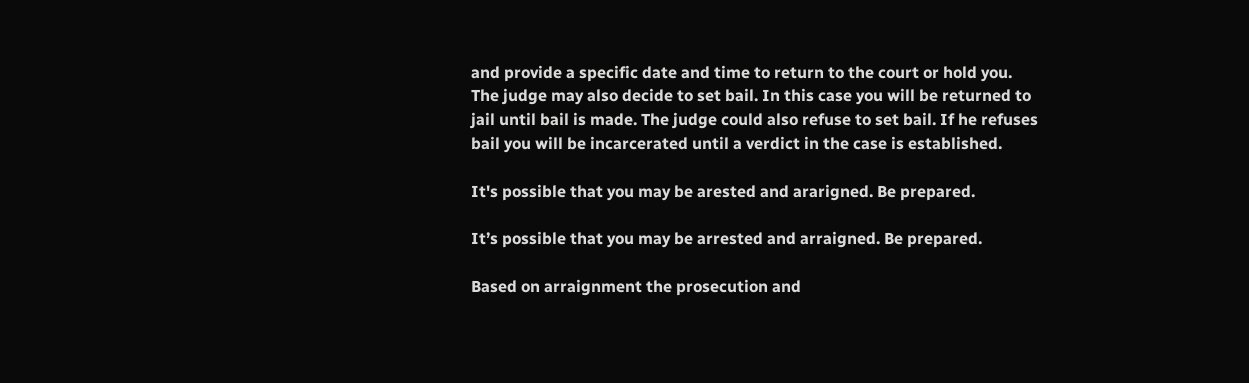and provide a specific date and time to return to the court or hold you. The judge may also decide to set bail. In this case you will be returned to jail until bail is made. The judge could also refuse to set bail. If he refuses bail you will be incarcerated until a verdict in the case is established.

It's possible that you may be arested and ararigned. Be prepared.

It’s possible that you may be arrested and arraigned. Be prepared.

Based on arraignment the prosecution and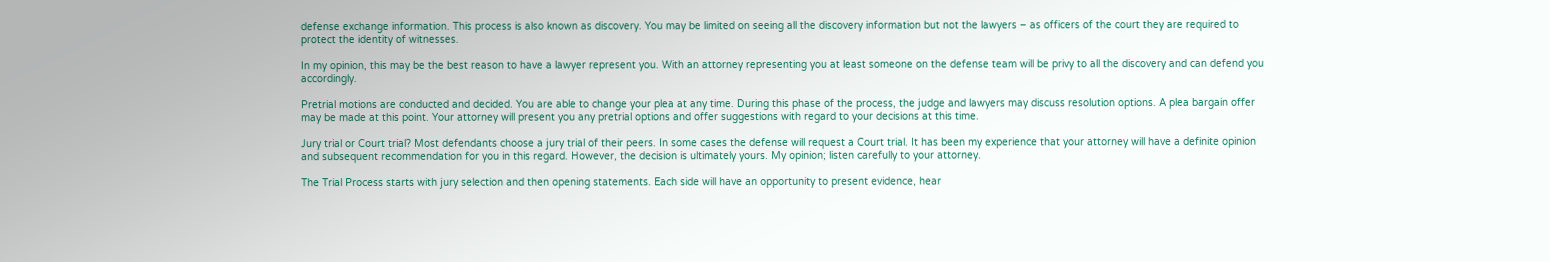defense exchange information. This process is also known as discovery. You may be limited on seeing all the discovery information but not the lawyers – as officers of the court they are required to protect the identity of witnesses.

In my opinion, this may be the best reason to have a lawyer represent you. With an attorney representing you at least someone on the defense team will be privy to all the discovery and can defend you accordingly.

Pretrial motions are conducted and decided. You are able to change your plea at any time. During this phase of the process, the judge and lawyers may discuss resolution options. A plea bargain offer may be made at this point. Your attorney will present you any pretrial options and offer suggestions with regard to your decisions at this time.

Jury trial or Court trial? Most defendants choose a jury trial of their peers. In some cases the defense will request a Court trial. It has been my experience that your attorney will have a definite opinion and subsequent recommendation for you in this regard. However, the decision is ultimately yours. My opinion; listen carefully to your attorney.

The Trial Process starts with jury selection and then opening statements. Each side will have an opportunity to present evidence, hear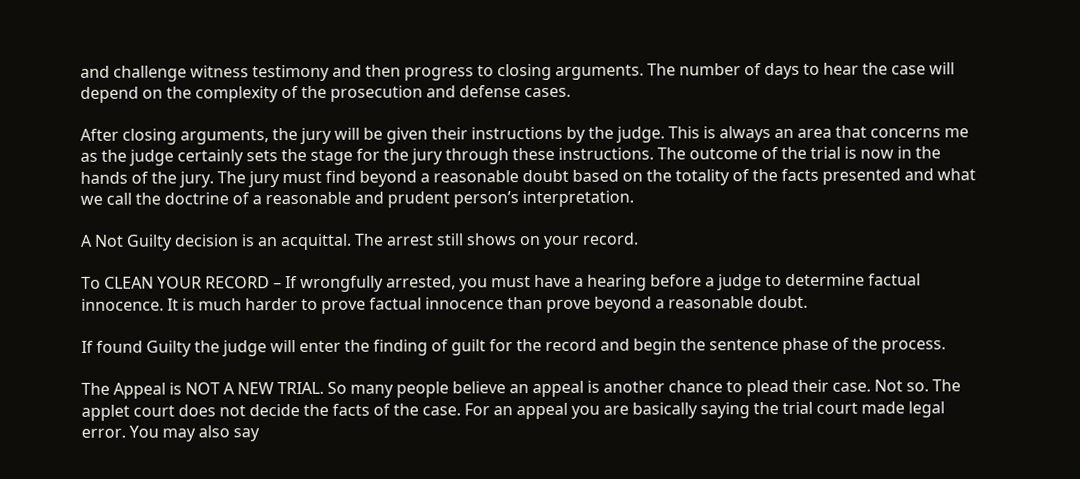and challenge witness testimony and then progress to closing arguments. The number of days to hear the case will depend on the complexity of the prosecution and defense cases.

After closing arguments, the jury will be given their instructions by the judge. This is always an area that concerns me as the judge certainly sets the stage for the jury through these instructions. The outcome of the trial is now in the hands of the jury. The jury must find beyond a reasonable doubt based on the totality of the facts presented and what we call the doctrine of a reasonable and prudent person’s interpretation.

A Not Guilty decision is an acquittal. The arrest still shows on your record.

To CLEAN YOUR RECORD – If wrongfully arrested, you must have a hearing before a judge to determine factual innocence. It is much harder to prove factual innocence than prove beyond a reasonable doubt.

If found Guilty the judge will enter the finding of guilt for the record and begin the sentence phase of the process.

The Appeal is NOT A NEW TRIAL. So many people believe an appeal is another chance to plead their case. Not so. The applet court does not decide the facts of the case. For an appeal you are basically saying the trial court made legal error. You may also say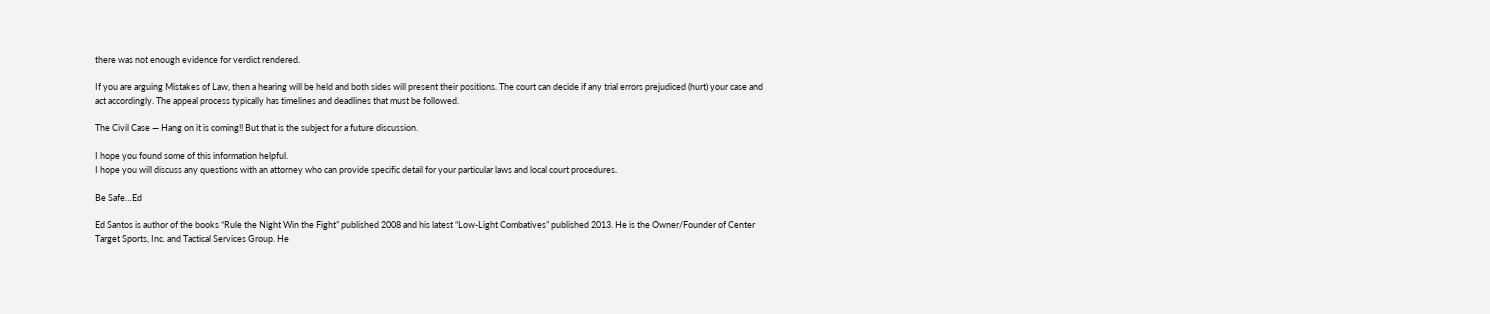there was not enough evidence for verdict rendered.

If you are arguing Mistakes of Law, then a hearing will be held and both sides will present their positions. The court can decide if any trial errors prejudiced (hurt) your case and act accordingly. The appeal process typically has timelines and deadlines that must be followed.

The Civil Case — Hang on it is coming!! But that is the subject for a future discussion.

I hope you found some of this information helpful.
I hope you will discuss any questions with an attorney who can provide specific detail for your particular laws and local court procedures.

Be Safe…Ed

Ed Santos is author of the books “Rule the Night Win the Fight” published 2008 and his latest “Low-Light Combatives” published 2013. He is the Owner/Founder of Center Target Sports, Inc. and Tactical Services Group. He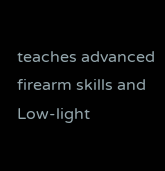teaches advanced firearm skills and Low-light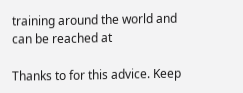training around the world and can be reached at

Thanks to for this advice. Keep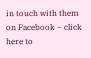in touch with them on Facebook – click here to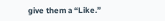give them a “Like.”